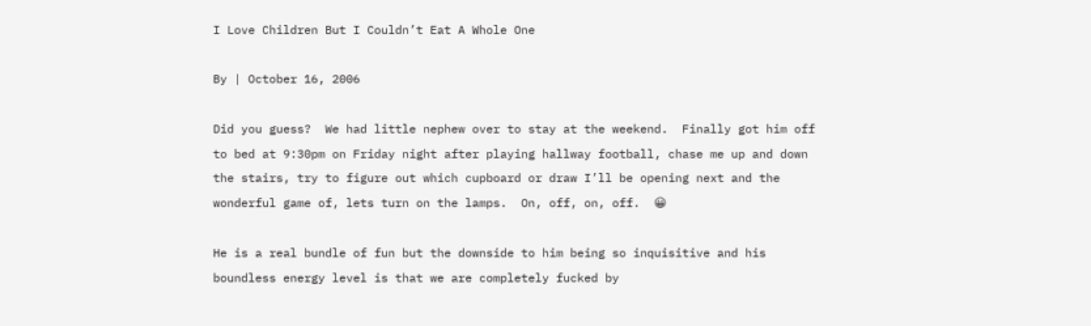I Love Children But I Couldn’t Eat A Whole One

By | October 16, 2006

Did you guess?  We had little nephew over to stay at the weekend.  Finally got him off to bed at 9:30pm on Friday night after playing hallway football, chase me up and down the stairs, try to figure out which cupboard or draw I’ll be opening next and the wonderful game of, lets turn on the lamps.  On, off, on, off.  😀

He is a real bundle of fun but the downside to him being so inquisitive and his boundless energy level is that we are completely fucked by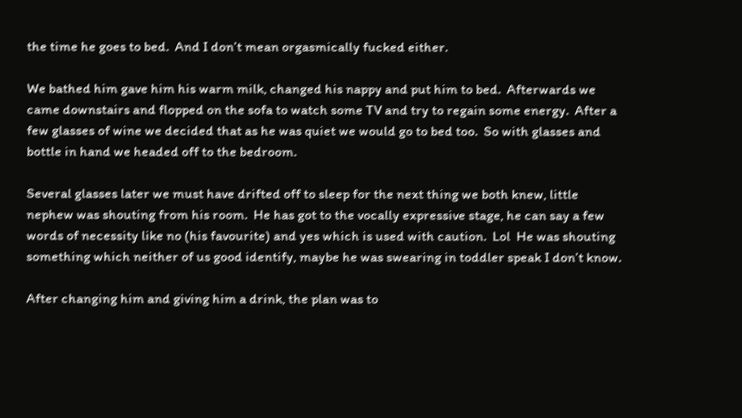the time he goes to bed.  And I don’t mean orgasmically fucked either.

We bathed him gave him his warm milk, changed his nappy and put him to bed.  Afterwards we came downstairs and flopped on the sofa to watch some TV and try to regain some energy.  After a few glasses of wine we decided that as he was quiet we would go to bed too.  So with glasses and bottle in hand we headed off to the bedroom.

Several glasses later we must have drifted off to sleep for the next thing we both knew, little nephew was shouting from his room.  He has got to the vocally expressive stage, he can say a few words of necessity like no (his favourite) and yes which is used with caution.  Lol  He was shouting something which neither of us good identify, maybe he was swearing in toddler speak I don’t know.

After changing him and giving him a drink, the plan was to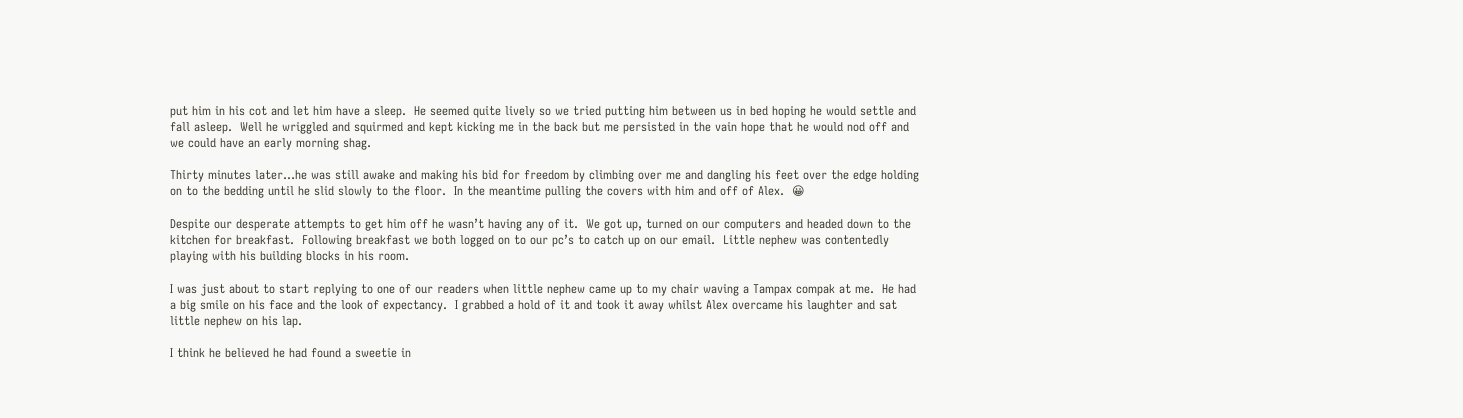put him in his cot and let him have a sleep.  He seemed quite lively so we tried putting him between us in bed hoping he would settle and fall asleep.  Well he wriggled and squirmed and kept kicking me in the back but me persisted in the vain hope that he would nod off and we could have an early morning shag.

Thirty minutes later…he was still awake and making his bid for freedom by climbing over me and dangling his feet over the edge holding on to the bedding until he slid slowly to the floor.  In the meantime pulling the covers with him and off of Alex.  😀

Despite our desperate attempts to get him off he wasn’t having any of it.  We got up, turned on our computers and headed down to the kitchen for breakfast.  Following breakfast we both logged on to our pc’s to catch up on our email.  Little nephew was contentedly playing with his building blocks in his room.

I was just about to start replying to one of our readers when little nephew came up to my chair waving a Tampax compak at me.  He had a big smile on his face and the look of expectancy.  I grabbed a hold of it and took it away whilst Alex overcame his laughter and sat little nephew on his lap.

I think he believed he had found a sweetie in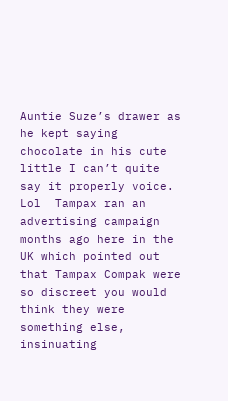Auntie Suze’s drawer as he kept saying chocolate in his cute little I can’t quite say it properly voice.  Lol  Tampax ran an advertising campaign months ago here in the UK which pointed out that Tampax Compak were so discreet you would think they were something else, insinuating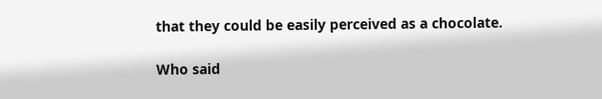that they could be easily perceived as a chocolate.

Who said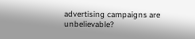advertising campaigns are unbelievable?